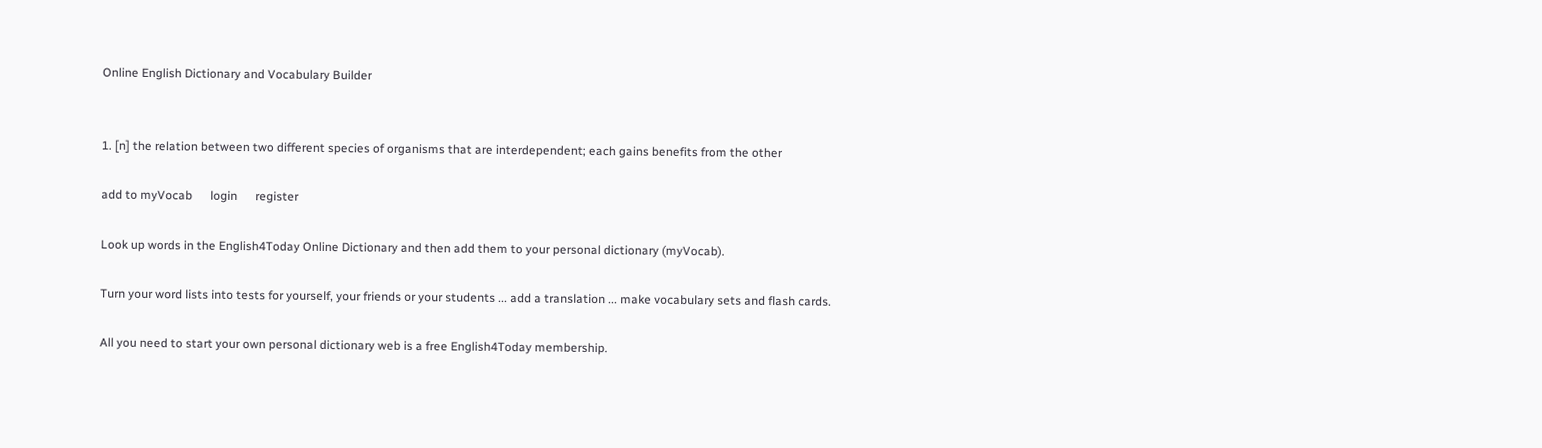Online English Dictionary and Vocabulary Builder


1. [n] the relation between two different species of organisms that are interdependent; each gains benefits from the other

add to myVocab      login      register

Look up words in the English4Today Online Dictionary and then add them to your personal dictionary (myVocab).

Turn your word lists into tests for yourself, your friends or your students ... add a translation ... make vocabulary sets and flash cards.

All you need to start your own personal dictionary web is a free English4Today membership.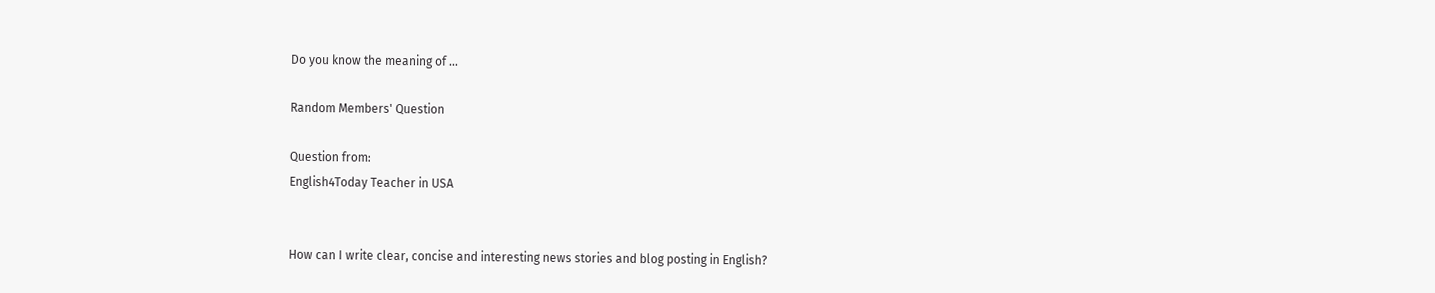Do you know the meaning of ...

Random Members' Question

Question from:
English4Today Teacher in USA


How can I write clear, concise and interesting news stories and blog posting in English?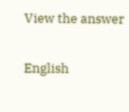View the answer

English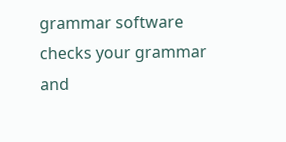grammar software checks your grammar and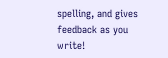spelling, and gives feedback as you write!